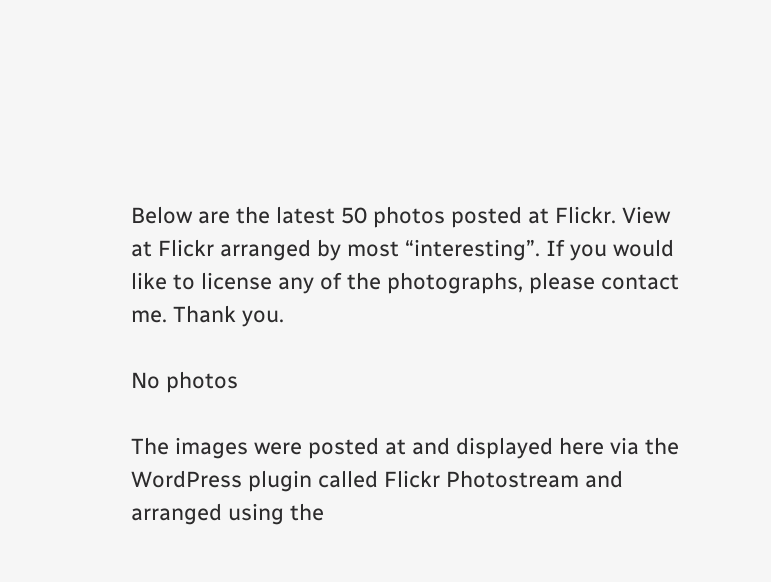Below are the latest 50 photos posted at Flickr. View at Flickr arranged by most “interesting”. If you would like to license any of the photographs, please contact me. Thank you.

No photos

The images were posted at and displayed here via the WordPress plugin called Flickr Photostream and arranged using the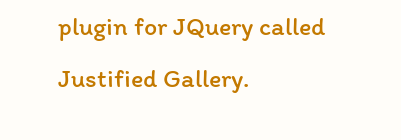plugin for JQuery called Justified Gallery.